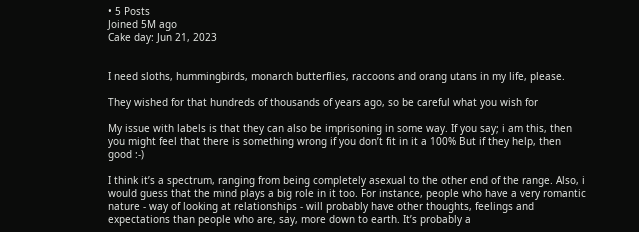• 5 Posts
Joined 5M ago
Cake day: Jun 21, 2023


I need sloths, hummingbirds, monarch butterflies, raccoons and orang utans in my life, please.

They wished for that hundreds of thousands of years ago, so be careful what you wish for

My issue with labels is that they can also be imprisoning in some way. If you say; i am this, then you might feel that there is something wrong if you don’t fit in it a 100% But if they help, then good :-)

I think it’s a spectrum, ranging from being completely asexual to the other end of the range. Also, i would guess that the mind plays a big role in it too. For instance, people who have a very romantic nature - way of looking at relationships - will probably have other thoughts, feelings and expectations than people who are, say, more down to earth. It’s probably a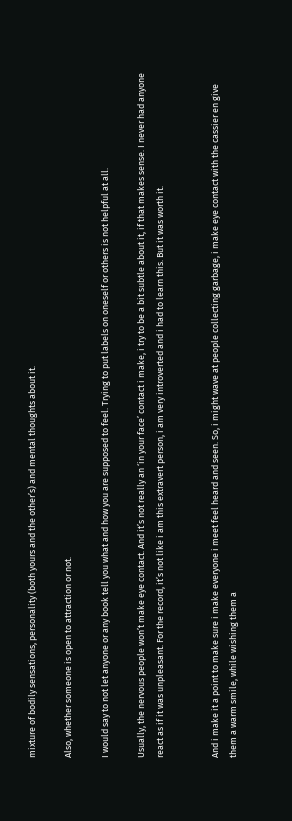mixture of bodily sensations, personality (both yours and the other’s) and mental thoughts about it.

Also, whether someone is open to attraction or not.

I would say to not let anyone or any book tell you what and how you are supposed to feel. Trying to put labels on oneself or others is not helpful at all.

Usually, the nervous people won’t make eye contact. And it’s not really an ‘in your face’ contact i make, i try to be a bit subtle about it, if that makes sense. I never had anyone react as if it was unpleasant. For the record, it’s not like i am this extravert person, i am very introverted and i had to learn this. But it was worth it.


And i make it a point to make sure i make everyone i meet feel heard and seen. So, i might wave at people collecting garbage, i make eye contact with the cassier en give them a warm smile, while wishing them a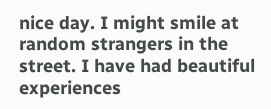nice day. I might smile at random strangers in the street. I have had beautiful experiences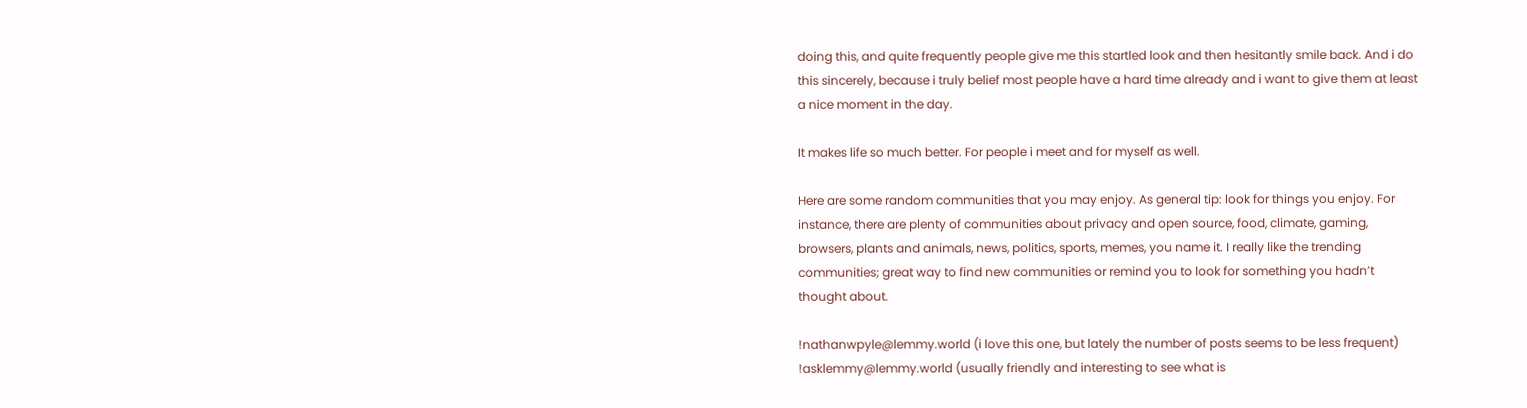doing this, and quite frequently people give me this startled look and then hesitantly smile back. And i do this sincerely, because i truly belief most people have a hard time already and i want to give them at least a nice moment in the day.

It makes life so much better. For people i meet and for myself as well.

Here are some random communities that you may enjoy. As general tip: look for things you enjoy. For instance, there are plenty of communities about privacy and open source, food, climate, gaming, browsers, plants and animals, news, politics, sports, memes, you name it. I really like the trending communities; great way to find new communities or remind you to look for something you hadn’t thought about.

!nathanwpyle@lemmy.world (i love this one, but lately the number of posts seems to be less frequent) !asklemmy@lemmy.world (usually friendly and interesting to see what is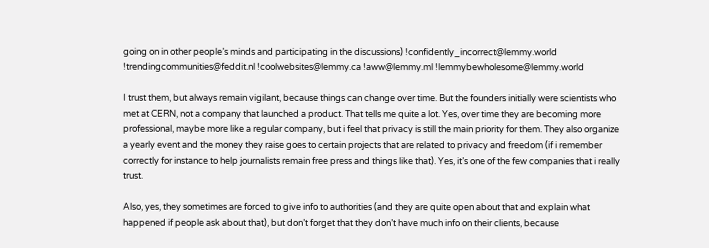going on in other people’s minds and participating in the discussions) !confidently_incorrect@lemmy.world !trendingcommunities@feddit.nl !coolwebsites@lemmy.ca !aww@lemmy.ml !lemmybewholesome@lemmy.world

I trust them, but always remain vigilant, because things can change over time. But the founders initially were scientists who met at CERN, not a company that launched a product. That tells me quite a lot. Yes, over time they are becoming more professional, maybe more like a regular company, but i feel that privacy is still the main priority for them. They also organize a yearly event and the money they raise goes to certain projects that are related to privacy and freedom (if i remember correctly for instance to help journalists remain free press and things like that). Yes, it’s one of the few companies that i really trust.

Also, yes, they sometimes are forced to give info to authorities (and they are quite open about that and explain what happened if people ask about that), but don’t forget that they don’t have much info on their clients, because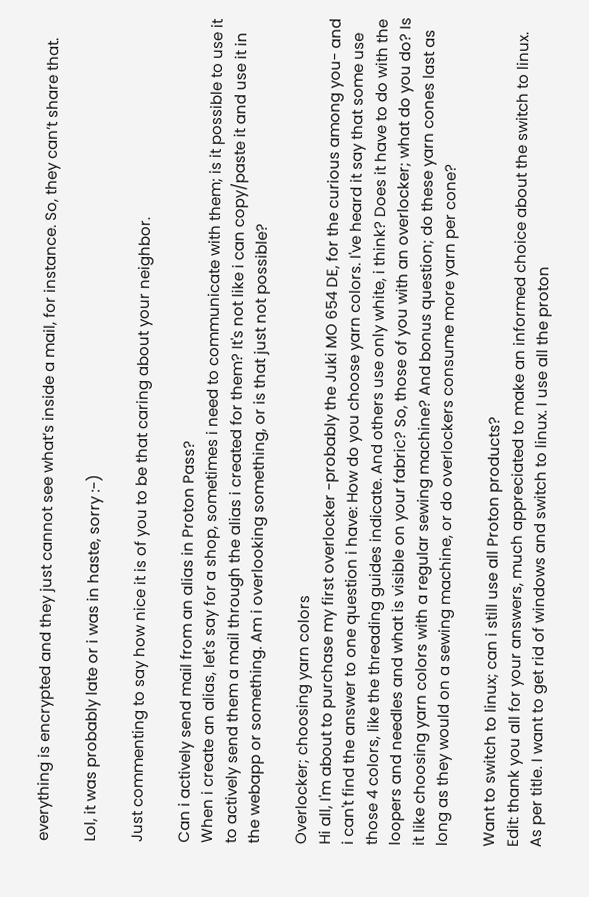everything is encrypted and they just cannot see what’s inside a mail, for instance. So, they can’t share that.

Lol, it was probably late or i was in haste, sorry :-)

Just commenting to say how nice it is of you to be that caring about your neighbor.

Can i actively send mail from an alias in Proton Pass?
When i create an alias, let's say for a shop, sometimes i need to communicate with them; is it possible to use it to actively send them a mail through the alias i created for them? It's not like i can copy/paste it and use it in the webapp or something. Am i overlooking something, or is that just not possible?

Overlocker; choosing yarn colors
Hi all, I'm about to purchase my first overlocker -probably the Juki MO 654 DE, for the curious among you- and i can't find the answer to one question i have: How do you choose yarn colors. I've heard it say that some use those 4 colors, like the threading guides indicate. And others use only white, i think? Does it have to do with the loopers and needles and what is visible on your fabric? So, those of you with an overlocker; what do you do? Is it like choosing yarn colors with a regular sewing machine? And bonus question; do these yarn cones last as long as they would on a sewing machine, or do overlockers consume more yarn per cone?

Want to switch to linux; can i still use all Proton products?
Edit: thank you all for your answers, much appreciated to make an informed choice about the switch to linux. As per title. I want to get rid of windows and switch to linux. I use all the proton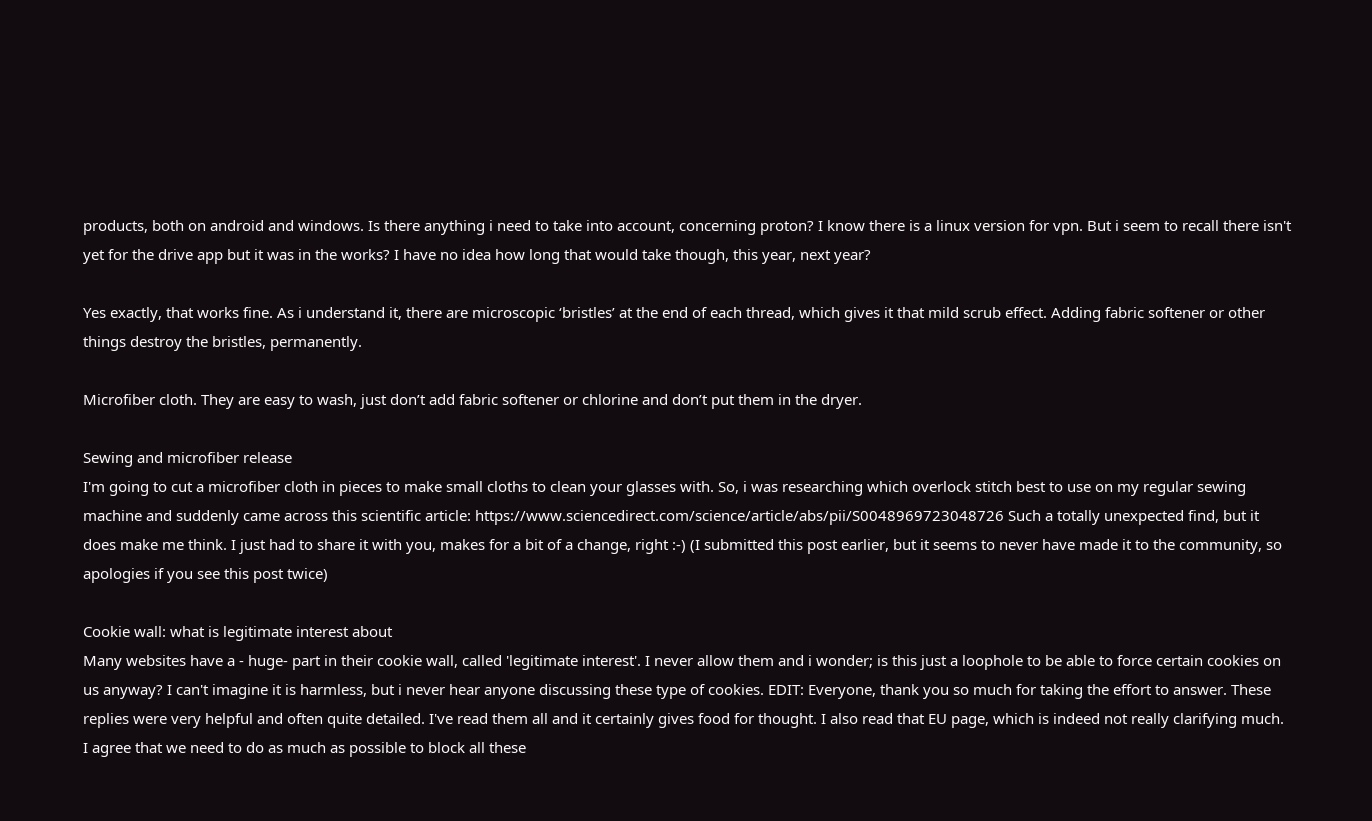products, both on android and windows. Is there anything i need to take into account, concerning proton? I know there is a linux version for vpn. But i seem to recall there isn't yet for the drive app but it was in the works? I have no idea how long that would take though, this year, next year?

Yes exactly, that works fine. As i understand it, there are microscopic ‘bristles’ at the end of each thread, which gives it that mild scrub effect. Adding fabric softener or other things destroy the bristles, permanently.

Microfiber cloth. They are easy to wash, just don’t add fabric softener or chlorine and don’t put them in the dryer.

Sewing and microfiber release
I'm going to cut a microfiber cloth in pieces to make small cloths to clean your glasses with. So, i was researching which overlock stitch best to use on my regular sewing machine and suddenly came across this scientific article: https://www.sciencedirect.com/science/article/abs/pii/S0048969723048726 Such a totally unexpected find, but it does make me think. I just had to share it with you, makes for a bit of a change, right :-) (I submitted this post earlier, but it seems to never have made it to the community, so apologies if you see this post twice)

Cookie wall: what is legitimate interest about
Many websites have a - huge- part in their cookie wall, called 'legitimate interest'. I never allow them and i wonder; is this just a loophole to be able to force certain cookies on us anyway? I can't imagine it is harmless, but i never hear anyone discussing these type of cookies. EDIT: Everyone, thank you so much for taking the effort to answer. These replies were very helpful and often quite detailed. I've read them all and it certainly gives food for thought. I also read that EU page, which is indeed not really clarifying much. I agree that we need to do as much as possible to block all these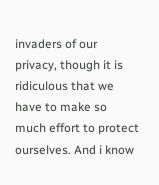invaders of our privacy, though it is ridiculous that we have to make so much effort to protect ourselves. And i know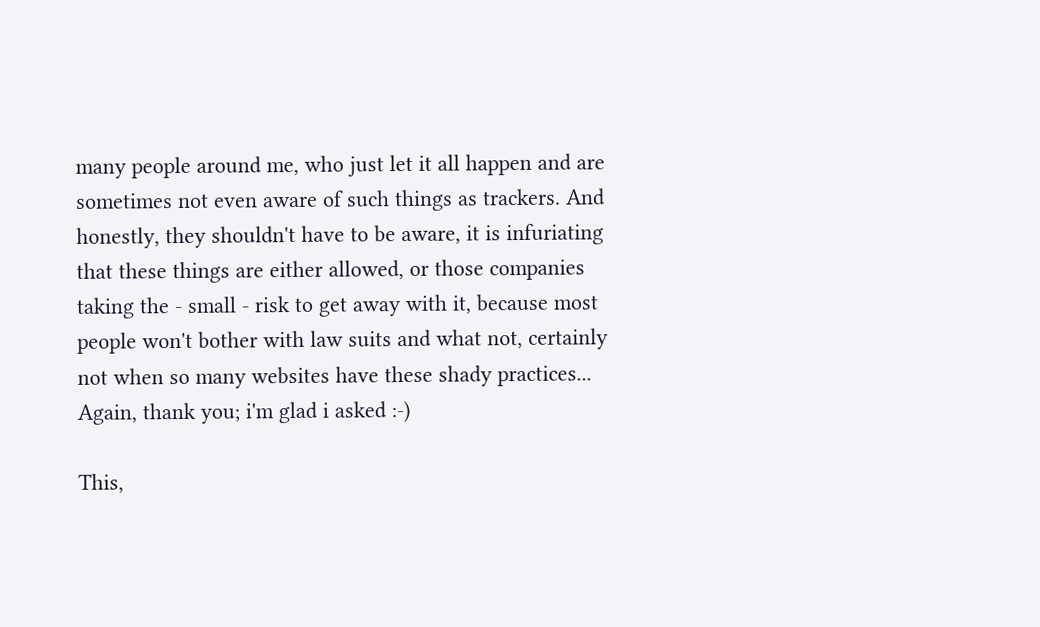many people around me, who just let it all happen and are sometimes not even aware of such things as trackers. And honestly, they shouldn't have to be aware, it is infuriating that these things are either allowed, or those companies taking the - small - risk to get away with it, because most people won't bother with law suits and what not, certainly not when so many websites have these shady practices... Again, thank you; i'm glad i asked :-)

This,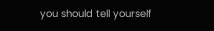you should tell yourself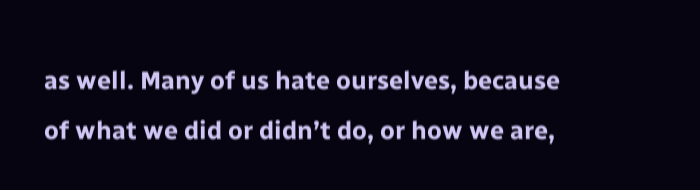as well. Many of us hate ourselves, because of what we did or didn’t do, or how we are,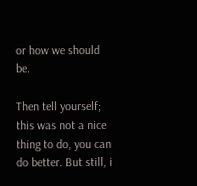or how we should be.

Then tell yourself; this was not a nice thing to do, you can do better. But still, i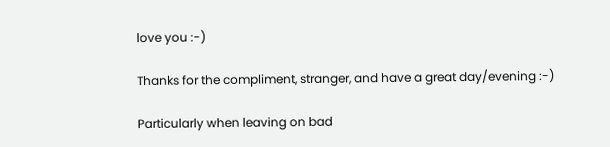love you :-)

Thanks for the compliment, stranger, and have a great day/evening :-)

Particularly when leaving on bad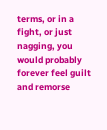terms, or in a fight, or just nagging, you would probably forever feel guilt and remorse